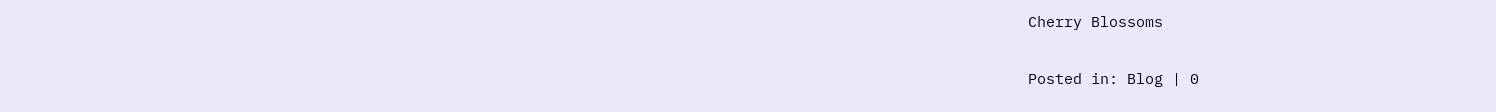Cherry Blossoms

Posted in: Blog | 0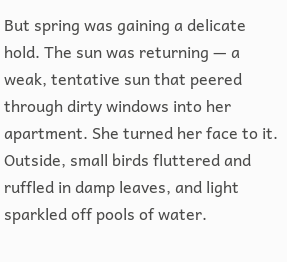But spring was gaining a delicate hold. The sun was returning — a weak, tentative sun that peered through dirty windows into her apartment. She turned her face to it. Outside, small birds fluttered and ruffled in damp leaves, and light sparkled off pools of water.